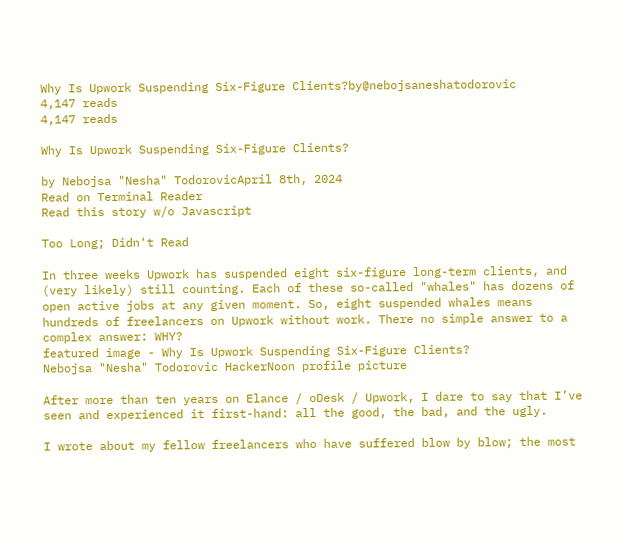Why Is Upwork Suspending Six-Figure Clients?by@nebojsaneshatodorovic
4,147 reads
4,147 reads

Why Is Upwork Suspending Six-Figure Clients?

by Nebojsa "Nesha" TodorovicApril 8th, 2024
Read on Terminal Reader
Read this story w/o Javascript

Too Long; Didn't Read

In three weeks Upwork has suspended eight six-figure long-term clients, and (very likely) still counting. Each of these so-called "whales" has dozens of open active jobs at any given moment. So, eight suspended whales means hundreds of freelancers on Upwork without work. There no simple answer to a complex answer: WHY?
featured image - Why Is Upwork Suspending Six-Figure Clients?
Nebojsa "Nesha" Todorovic HackerNoon profile picture

After more than ten years on Elance / oDesk / Upwork, I dare to say that I’ve seen and experienced it first-hand: all the good, the bad, and the ugly.

I wrote about my fellow freelancers who have suffered blow by blow; the most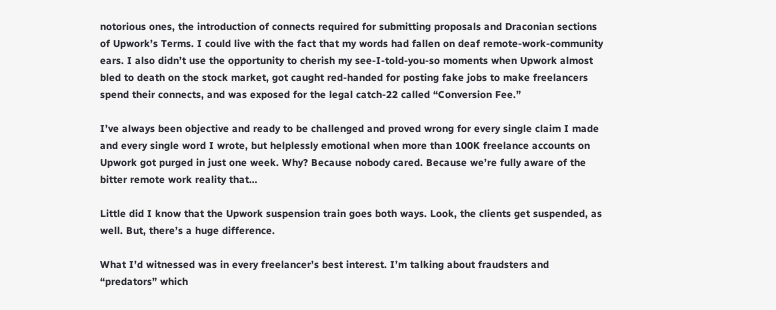notorious ones, the introduction of connects required for submitting proposals and Draconian sections of Upwork’s Terms. I could live with the fact that my words had fallen on deaf remote-work-community ears. I also didn’t use the opportunity to cherish my see-I-told-you-so moments when Upwork almost bled to death on the stock market, got caught red-handed for posting fake jobs to make freelancers spend their connects, and was exposed for the legal catch-22 called “Conversion Fee.”

I’ve always been objective and ready to be challenged and proved wrong for every single claim I made and every single word I wrote, but helplessly emotional when more than 100K freelance accounts on Upwork got purged in just one week. Why? Because nobody cared. Because we’re fully aware of the bitter remote work reality that…

Little did I know that the Upwork suspension train goes both ways. Look, the clients get suspended, as well. But, there’s a huge difference.

What I’d witnessed was in every freelancer’s best interest. I’m talking about fraudsters and “predators” which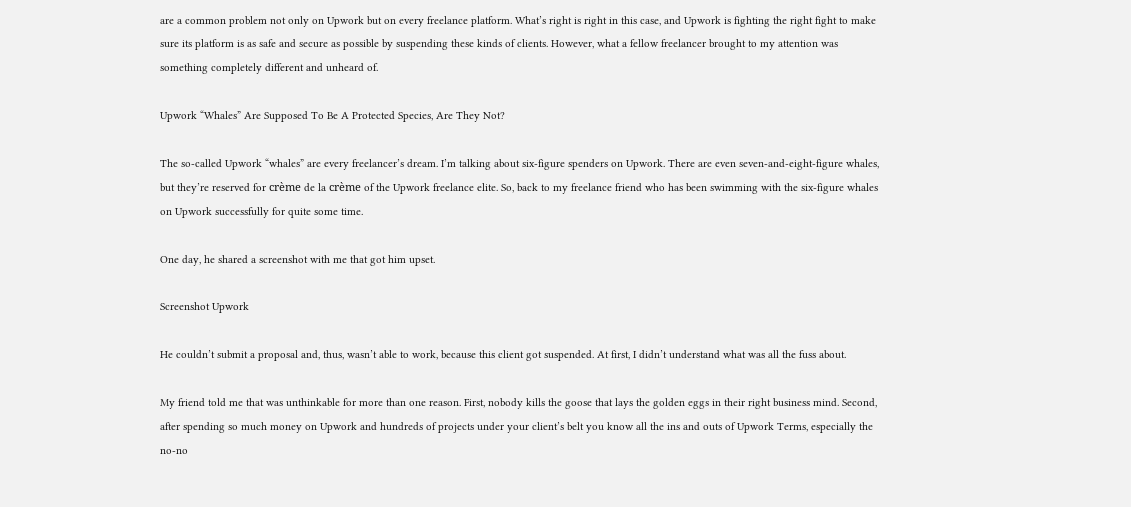are a common problem not only on Upwork but on every freelance platform. What’s right is right in this case, and Upwork is fighting the right fight to make sure its platform is as safe and secure as possible by suspending these kinds of clients. However, what a fellow freelancer brought to my attention was something completely different and unheard of.

Upwork “Whales” Are Supposed To Be A Protected Species, Are They Not?

The so-called Upwork “whales” are every freelancer’s dream. I’m talking about six-figure spenders on Upwork. There are even seven-and-eight-figure whales, but they’re reserved for crème de la crème of the Upwork freelance elite. So, back to my freelance friend who has been swimming with the six-figure whales on Upwork successfully for quite some time.

One day, he shared a screenshot with me that got him upset.

Screenshot Upwork

He couldn’t submit a proposal and, thus, wasn’t able to work, because this client got suspended. At first, I didn’t understand what was all the fuss about.

My friend told me that was unthinkable for more than one reason. First, nobody kills the goose that lays the golden eggs in their right business mind. Second, after spending so much money on Upwork and hundreds of projects under your client’s belt you know all the ins and outs of Upwork Terms, especially the no-no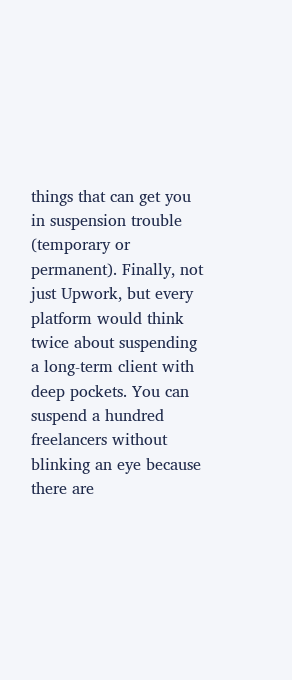things that can get you in suspension trouble (temporary or permanent). Finally, not just Upwork, but every platform would think twice about suspending a long-term client with deep pockets. You can suspend a hundred freelancers without blinking an eye because there are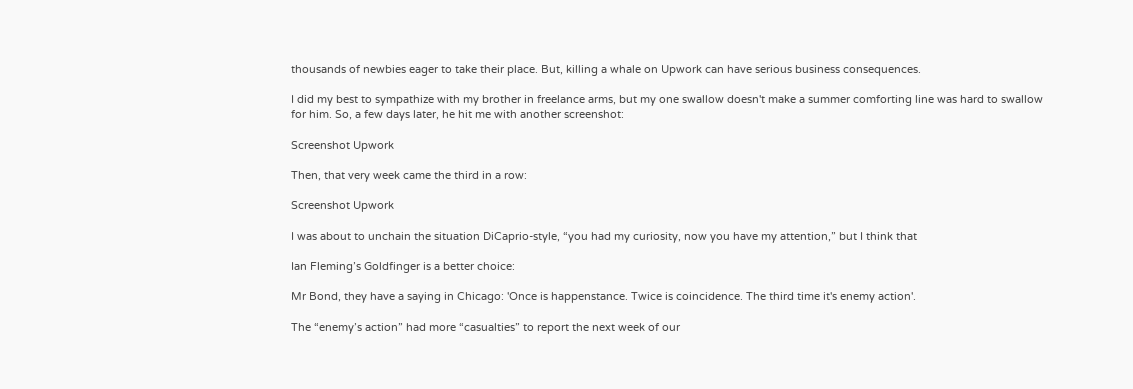thousands of newbies eager to take their place. But, killing a whale on Upwork can have serious business consequences.

I did my best to sympathize with my brother in freelance arms, but my one swallow doesn't make a summer comforting line was hard to swallow for him. So, a few days later, he hit me with another screenshot:

Screenshot Upwork

Then, that very week came the third in a row:

Screenshot Upwork

I was about to unchain the situation DiCaprio-style, “you had my curiosity, now you have my attention,” but I think that

Ian Fleming’s Goldfinger is a better choice:

Mr Bond, they have a saying in Chicago: 'Once is happenstance. Twice is coincidence. The third time it's enemy action'.

The “enemy’s action” had more “casualties” to report the next week of our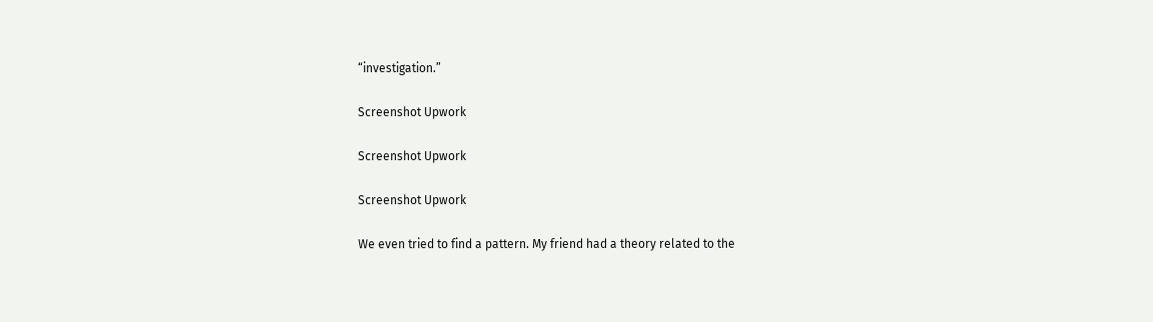“investigation.”

Screenshot Upwork

Screenshot Upwork

Screenshot Upwork

We even tried to find a pattern. My friend had a theory related to the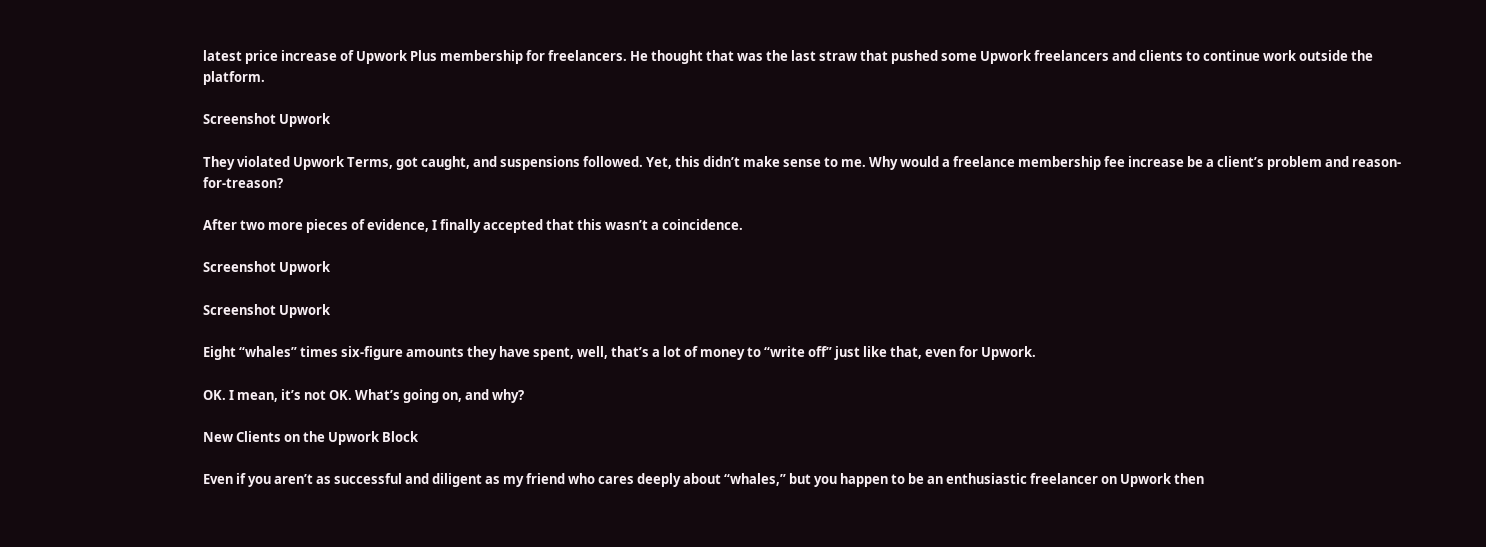latest price increase of Upwork Plus membership for freelancers. He thought that was the last straw that pushed some Upwork freelancers and clients to continue work outside the platform.

Screenshot Upwork

They violated Upwork Terms, got caught, and suspensions followed. Yet, this didn’t make sense to me. Why would a freelance membership fee increase be a client’s problem and reason-for-treason?

After two more pieces of evidence, I finally accepted that this wasn’t a coincidence.

Screenshot Upwork

Screenshot Upwork

Eight “whales” times six-figure amounts they have spent, well, that’s a lot of money to “write off” just like that, even for Upwork.

OK. I mean, it’s not OK. What’s going on, and why?

New Clients on the Upwork Block

Even if you aren’t as successful and diligent as my friend who cares deeply about “whales,” but you happen to be an enthusiastic freelancer on Upwork then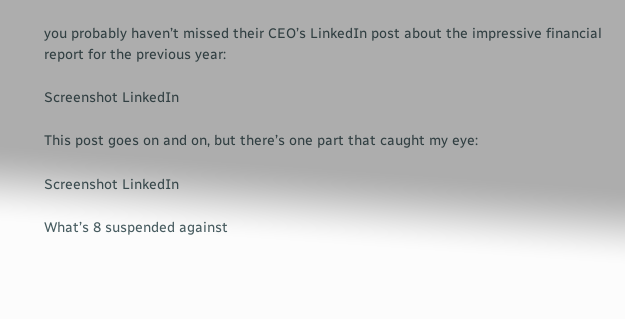you probably haven’t missed their CEO’s LinkedIn post about the impressive financial report for the previous year:

Screenshot LinkedIn

This post goes on and on, but there’s one part that caught my eye:

Screenshot LinkedIn

What’s 8 suspended against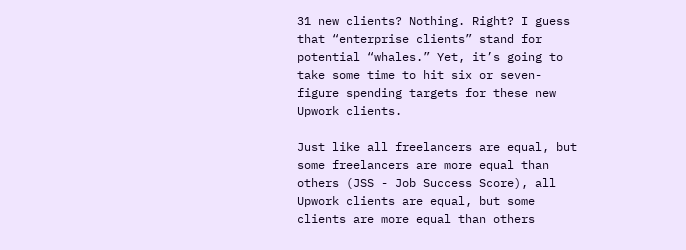31 new clients? Nothing. Right? I guess that “enterprise clients” stand for potential “whales.” Yet, it’s going to take some time to hit six or seven-figure spending targets for these new Upwork clients.

Just like all freelancers are equal, but some freelancers are more equal than others (JSS - Job Success Score), all Upwork clients are equal, but some clients are more equal than others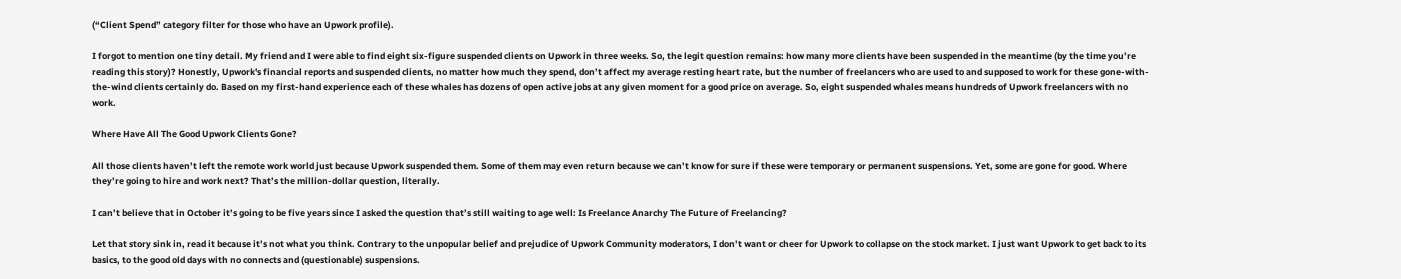(“Client Spend” category filter for those who have an Upwork profile).

I forgot to mention one tiny detail. My friend and I were able to find eight six-figure suspended clients on Upwork in three weeks. So, the legit question remains: how many more clients have been suspended in the meantime (by the time you’re reading this story)? Honestly, Upwork's financial reports and suspended clients, no matter how much they spend, don’t affect my average resting heart rate, but the number of freelancers who are used to and supposed to work for these gone-with-the-wind clients certainly do. Based on my first-hand experience each of these whales has dozens of open active jobs at any given moment for a good price on average. So, eight suspended whales means hundreds of Upwork freelancers with no work.

Where Have All The Good Upwork Clients Gone?

All those clients haven’t left the remote work world just because Upwork suspended them. Some of them may even return because we can’t know for sure if these were temporary or permanent suspensions. Yet, some are gone for good. Where they’re going to hire and work next? That’s the million-dollar question, literally.

I can’t believe that in October it’s going to be five years since I asked the question that’s still waiting to age well: Is Freelance Anarchy The Future of Freelancing?

Let that story sink in, read it because it’s not what you think. Contrary to the unpopular belief and prejudice of Upwork Community moderators, I don’t want or cheer for Upwork to collapse on the stock market. I just want Upwork to get back to its basics, to the good old days with no connects and (questionable) suspensions.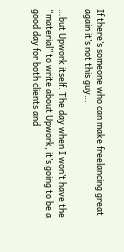If there’s someone who can make freelancing great again it’s not this guy…

…but Upwork itself. The day when I won’t have the “material” to write about Upwork, it’s going to be a good day for both clients and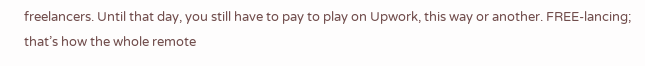freelancers. Until that day, you still have to pay to play on Upwork, this way or another. FREE-lancing; that’s how the whole remote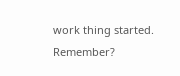work thing started. Remember?